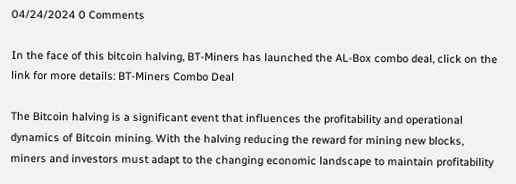04/24/2024 0 Comments

In the face of this bitcoin halving, BT-Miners has launched the AL-Box combo deal, click on the link for more details: BT-Miners Combo Deal

The Bitcoin halving is a significant event that influences the profitability and operational dynamics of Bitcoin mining. With the halving reducing the reward for mining new blocks, miners and investors must adapt to the changing economic landscape to maintain profitability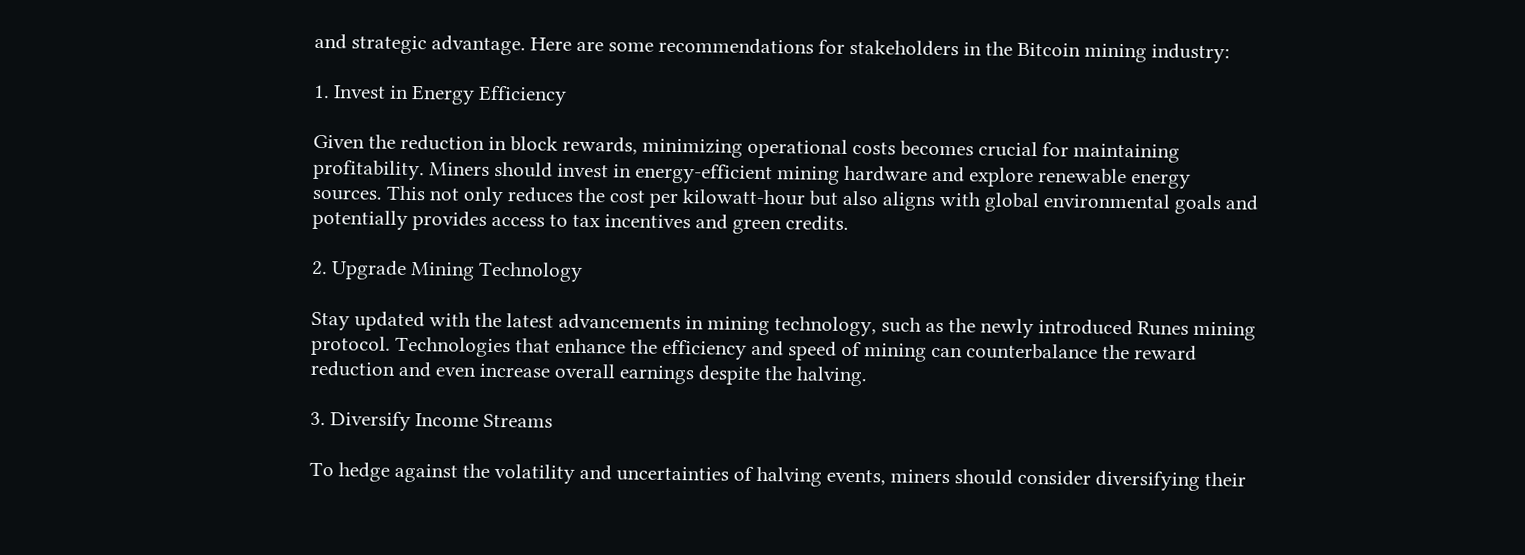and strategic advantage. Here are some recommendations for stakeholders in the Bitcoin mining industry:

1. Invest in Energy Efficiency

Given the reduction in block rewards, minimizing operational costs becomes crucial for maintaining profitability. Miners should invest in energy-efficient mining hardware and explore renewable energy sources. This not only reduces the cost per kilowatt-hour but also aligns with global environmental goals and potentially provides access to tax incentives and green credits.

2. Upgrade Mining Technology

Stay updated with the latest advancements in mining technology, such as the newly introduced Runes mining protocol. Technologies that enhance the efficiency and speed of mining can counterbalance the reward reduction and even increase overall earnings despite the halving.

3. Diversify Income Streams

To hedge against the volatility and uncertainties of halving events, miners should consider diversifying their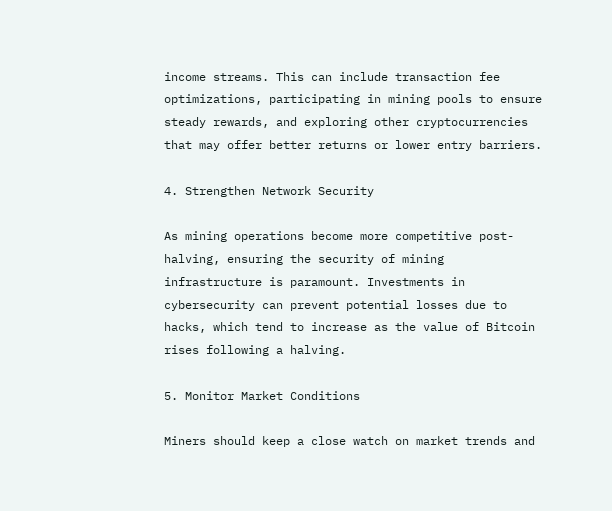income streams. This can include transaction fee optimizations, participating in mining pools to ensure steady rewards, and exploring other cryptocurrencies that may offer better returns or lower entry barriers.

4. Strengthen Network Security

As mining operations become more competitive post-halving, ensuring the security of mining infrastructure is paramount. Investments in cybersecurity can prevent potential losses due to hacks, which tend to increase as the value of Bitcoin rises following a halving.

5. Monitor Market Conditions

Miners should keep a close watch on market trends and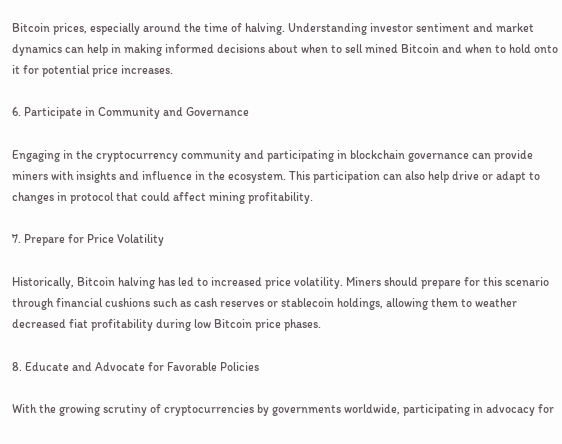Bitcoin prices, especially around the time of halving. Understanding investor sentiment and market dynamics can help in making informed decisions about when to sell mined Bitcoin and when to hold onto it for potential price increases.

6. Participate in Community and Governance

Engaging in the cryptocurrency community and participating in blockchain governance can provide miners with insights and influence in the ecosystem. This participation can also help drive or adapt to changes in protocol that could affect mining profitability.

7. Prepare for Price Volatility

Historically, Bitcoin halving has led to increased price volatility. Miners should prepare for this scenario through financial cushions such as cash reserves or stablecoin holdings, allowing them to weather decreased fiat profitability during low Bitcoin price phases.

8. Educate and Advocate for Favorable Policies

With the growing scrutiny of cryptocurrencies by governments worldwide, participating in advocacy for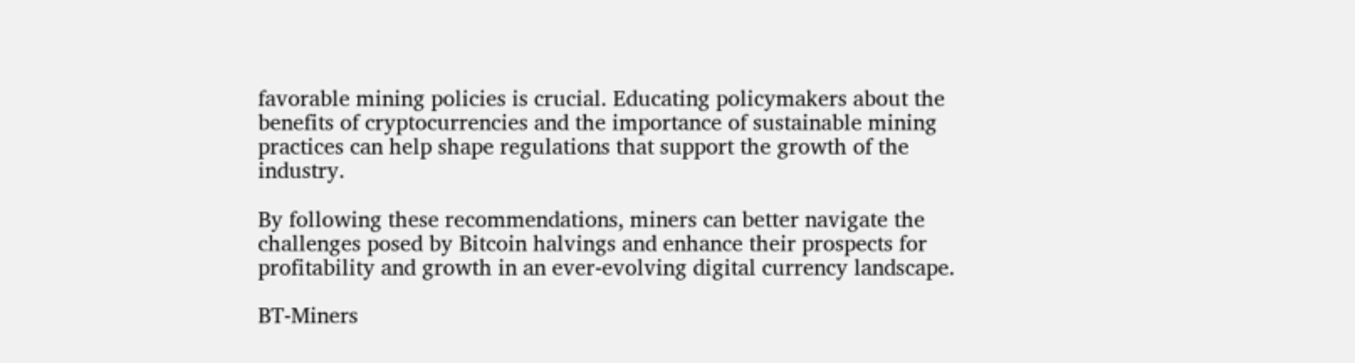favorable mining policies is crucial. Educating policymakers about the benefits of cryptocurrencies and the importance of sustainable mining practices can help shape regulations that support the growth of the industry.

By following these recommendations, miners can better navigate the challenges posed by Bitcoin halvings and enhance their prospects for profitability and growth in an ever-evolving digital currency landscape.

BT-Miners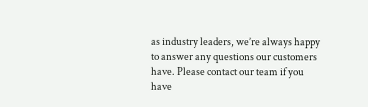as industry leaders, we’re always happy to answer any questions our customers have. Please contact our team if you have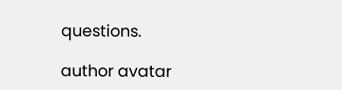questions.

author avatar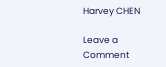Harvey CHEN

Leave a Comment